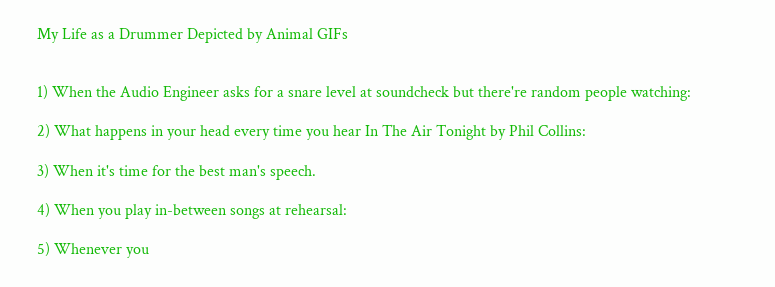My Life as a Drummer Depicted by Animal GIFs


1) When the Audio Engineer asks for a snare level at soundcheck but there're random people watching:

2) What happens in your head every time you hear In The Air Tonight by Phil Collins:

3) When it's time for the best man's speech.

4) When you play in-between songs at rehearsal:

5) Whenever you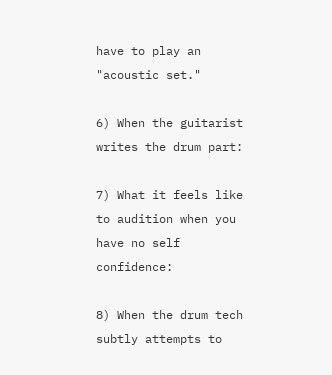have to play an "acoustic set."

6) When the guitarist writes the drum part:

7) What it feels like to audition when you have no self confidence:

8) When the drum tech subtly attempts to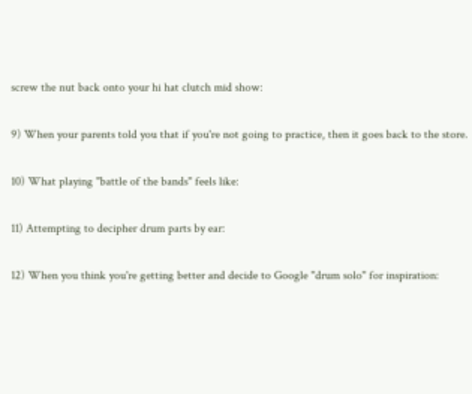screw the nut back onto your hi hat clutch mid show:

9) When your parents told you that if you're not going to practice, then it goes back to the store.

10) What playing "battle of the bands" feels like:

11) Attempting to decipher drum parts by ear:

12) When you think you're getting better and decide to Google "drum solo" for inspiration: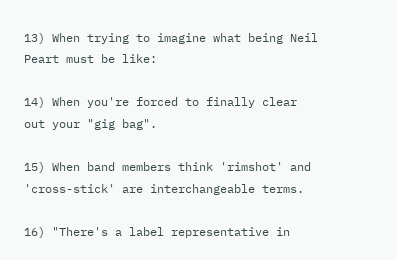13) When trying to imagine what being Neil Peart must be like:

14) When you're forced to finally clear out your "gig bag".

15) When band members think 'rimshot' and 'cross-stick' are interchangeable terms.

16) "There's a label representative in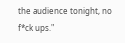the audience tonight, no f*ck ups."